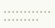, , , , , , , , , , , , , , , , , , , , ,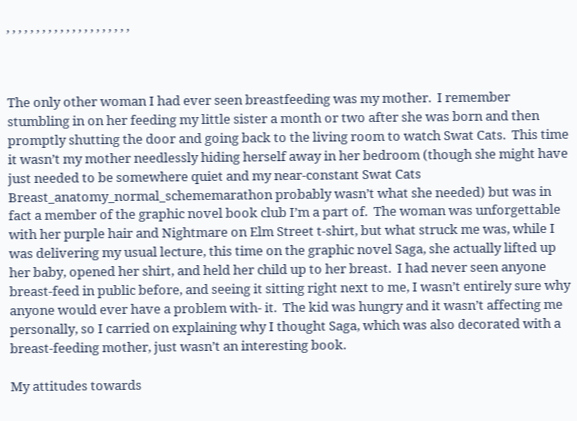, , , , , , , , , , , , , , , , , , , , ,



The only other woman I had ever seen breastfeeding was my mother.  I remember stumbling in on her feeding my little sister a month or two after she was born and then promptly shutting the door and going back to the living room to watch Swat Cats.  This time it wasn’t my mother needlessly hiding herself away in her bedroom (though she might have just needed to be somewhere quiet and my near-constant Swat Cats Breast_anatomy_normal_schememarathon probably wasn’t what she needed) but was in fact a member of the graphic novel book club I’m a part of.  The woman was unforgettable with her purple hair and Nightmare on Elm Street t-shirt, but what struck me was, while I was delivering my usual lecture, this time on the graphic novel Saga, she actually lifted up her baby, opened her shirt, and held her child up to her breast.  I had never seen anyone breast-feed in public before, and seeing it sitting right next to me, I wasn’t entirely sure why anyone would ever have a problem with- it.  The kid was hungry and it wasn’t affecting me personally, so I carried on explaining why I thought Saga, which was also decorated with a breast-feeding mother, just wasn’t an interesting book.

My attitudes towards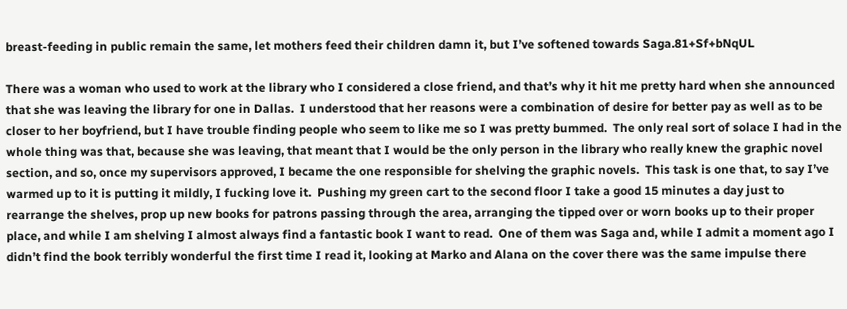breast-feeding in public remain the same, let mothers feed their children damn it, but I’ve softened towards Saga.81+Sf+bNqUL

There was a woman who used to work at the library who I considered a close friend, and that’s why it hit me pretty hard when she announced that she was leaving the library for one in Dallas.  I understood that her reasons were a combination of desire for better pay as well as to be closer to her boyfriend, but I have trouble finding people who seem to like me so I was pretty bummed.  The only real sort of solace I had in the whole thing was that, because she was leaving, that meant that I would be the only person in the library who really knew the graphic novel section, and so, once my supervisors approved, I became the one responsible for shelving the graphic novels.  This task is one that, to say I’ve warmed up to it is putting it mildly, I fucking love it.  Pushing my green cart to the second floor I take a good 15 minutes a day just to rearrange the shelves, prop up new books for patrons passing through the area, arranging the tipped over or worn books up to their proper place, and while I am shelving I almost always find a fantastic book I want to read.  One of them was Saga and, while I admit a moment ago I didn’t find the book terribly wonderful the first time I read it, looking at Marko and Alana on the cover there was the same impulse there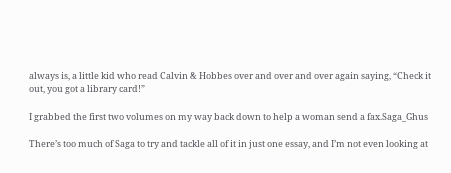always is, a little kid who read Calvin & Hobbes over and over and over again saying, “Check it out, you got a library card!”

I grabbed the first two volumes on my way back down to help a woman send a fax.Saga_Ghus

There’s too much of Saga to try and tackle all of it in just one essay, and I’m not even looking at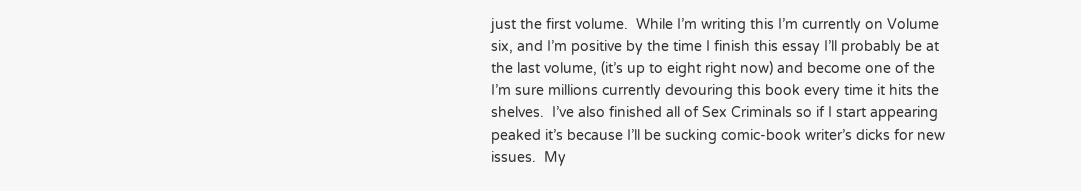just the first volume.  While I’m writing this I’m currently on Volume six, and I’m positive by the time I finish this essay I’ll probably be at the last volume, (it’s up to eight right now) and become one of the I’m sure millions currently devouring this book every time it hits the shelves.  I’ve also finished all of Sex Criminals so if I start appearing peaked it’s because I’ll be sucking comic-book writer’s dicks for new issues.  My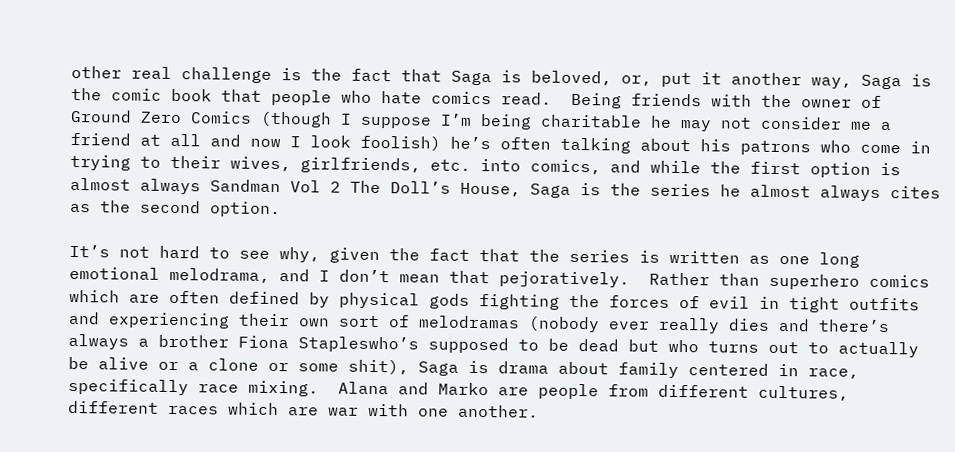other real challenge is the fact that Saga is beloved, or, put it another way, Saga is the comic book that people who hate comics read.  Being friends with the owner of Ground Zero Comics (though I suppose I’m being charitable he may not consider me a friend at all and now I look foolish) he’s often talking about his patrons who come in trying to their wives, girlfriends, etc. into comics, and while the first option is almost always Sandman Vol 2 The Doll’s House, Saga is the series he almost always cites as the second option.

It’s not hard to see why, given the fact that the series is written as one long emotional melodrama, and I don’t mean that pejoratively.  Rather than superhero comics which are often defined by physical gods fighting the forces of evil in tight outfits and experiencing their own sort of melodramas (nobody ever really dies and there’s always a brother Fiona Stapleswho’s supposed to be dead but who turns out to actually be alive or a clone or some shit), Saga is drama about family centered in race, specifically race mixing.  Alana and Marko are people from different cultures, different races which are war with one another.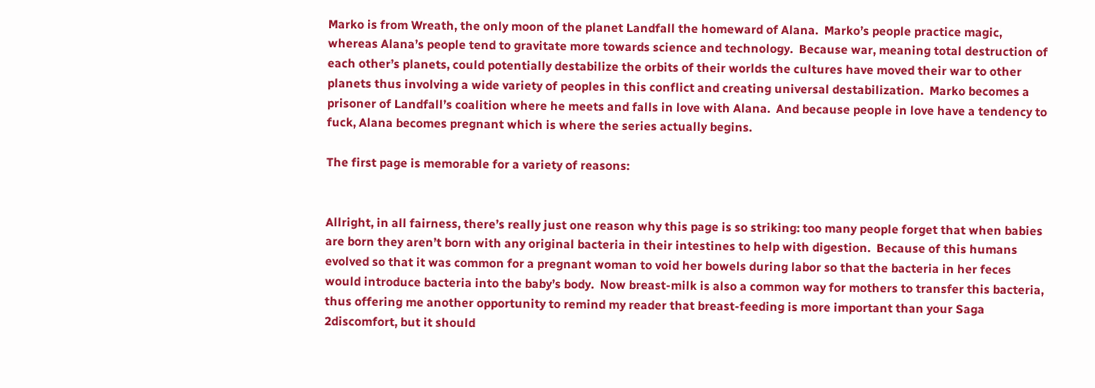Marko is from Wreath, the only moon of the planet Landfall the homeward of Alana.  Marko’s people practice magic, whereas Alana’s people tend to gravitate more towards science and technology.  Because war, meaning total destruction of each other’s planets, could potentially destabilize the orbits of their worlds the cultures have moved their war to other planets thus involving a wide variety of peoples in this conflict and creating universal destabilization.  Marko becomes a prisoner of Landfall’s coalition where he meets and falls in love with Alana.  And because people in love have a tendency to fuck, Alana becomes pregnant which is where the series actually begins.

The first page is memorable for a variety of reasons:


Allright, in all fairness, there’s really just one reason why this page is so striking: too many people forget that when babies are born they aren’t born with any original bacteria in their intestines to help with digestion.  Because of this humans evolved so that it was common for a pregnant woman to void her bowels during labor so that the bacteria in her feces would introduce bacteria into the baby’s body.  Now breast-milk is also a common way for mothers to transfer this bacteria, thus offering me another opportunity to remind my reader that breast-feeding is more important than your Saga 2discomfort, but it should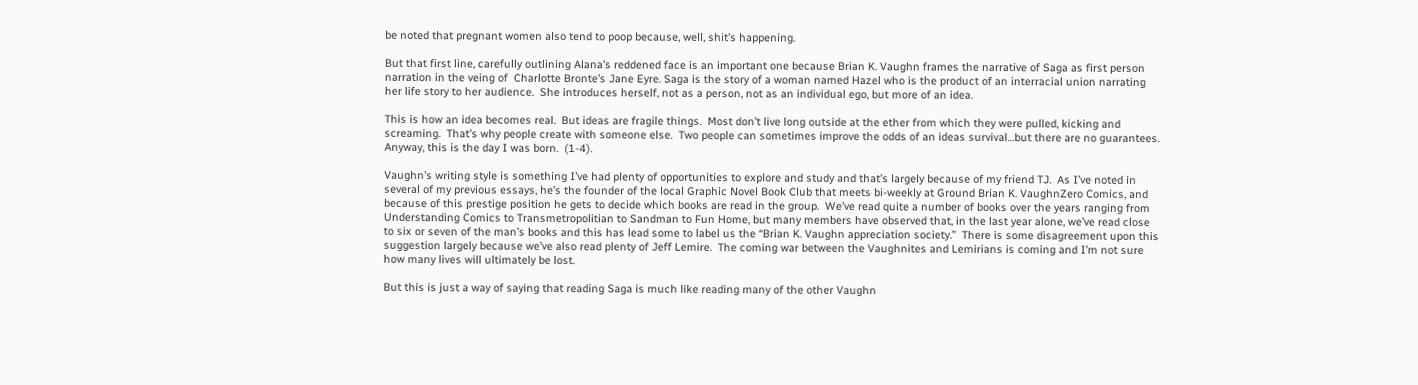be noted that pregnant women also tend to poop because, well, shit’s happening.

But that first line, carefully outlining Alana’s reddened face is an important one because Brian K. Vaughn frames the narrative of Saga as first person narration in the veing of  Charlotte Bronte’s Jane Eyre. Saga is the story of a woman named Hazel who is the product of an interracial union narrating her life story to her audience.  She introduces herself, not as a person, not as an individual ego, but more of an idea.

This is how an idea becomes real.  But ideas are fragile things.  Most don’t live long outside at the ether from which they were pulled, kicking and screaming.  That’s why people create with someone else.  Two people can sometimes improve the odds of an ideas survival…but there are no guarantees.  Anyway, this is the day I was born.  (1-4).

Vaughn’s writing style is something I’ve had plenty of opportunities to explore and study and that’s largely because of my friend TJ.  As I’ve noted in several of my previous essays, he’s the founder of the local Graphic Novel Book Club that meets bi-weekly at Ground Brian K. VaughnZero Comics, and because of this prestige position he gets to decide which books are read in the group.  We’ve read quite a number of books over the years ranging from Understanding Comics to Transmetropolitian to Sandman to Fun Home, but many members have observed that, in the last year alone, we’ve read close to six or seven of the man’s books and this has lead some to label us the “Brian K. Vaughn appreciation society.”  There is some disagreement upon this suggestion largely because we’ve also read plenty of Jeff Lemire.  The coming war between the Vaughnites and Lemirians is coming and I’m not sure how many lives will ultimately be lost.

But this is just a way of saying that reading Saga is much like reading many of the other Vaughn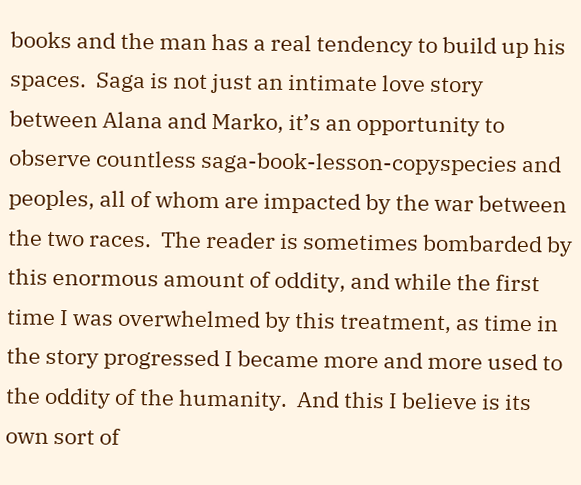books and the man has a real tendency to build up his spaces.  Saga is not just an intimate love story between Alana and Marko, it’s an opportunity to observe countless saga-book-lesson-copyspecies and peoples, all of whom are impacted by the war between the two races.  The reader is sometimes bombarded by this enormous amount of oddity, and while the first time I was overwhelmed by this treatment, as time in the story progressed I became more and more used to the oddity of the humanity.  And this I believe is its own sort of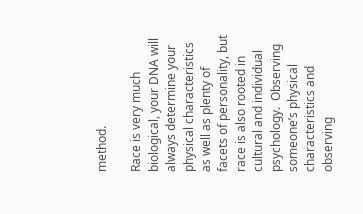method.

Race is very much biological, your DNA will always determine your physical characteristics as well as plenty of facets of personality, but race is also rooted in cultural and individual psychology.  Observing someone’s physical characteristics and observing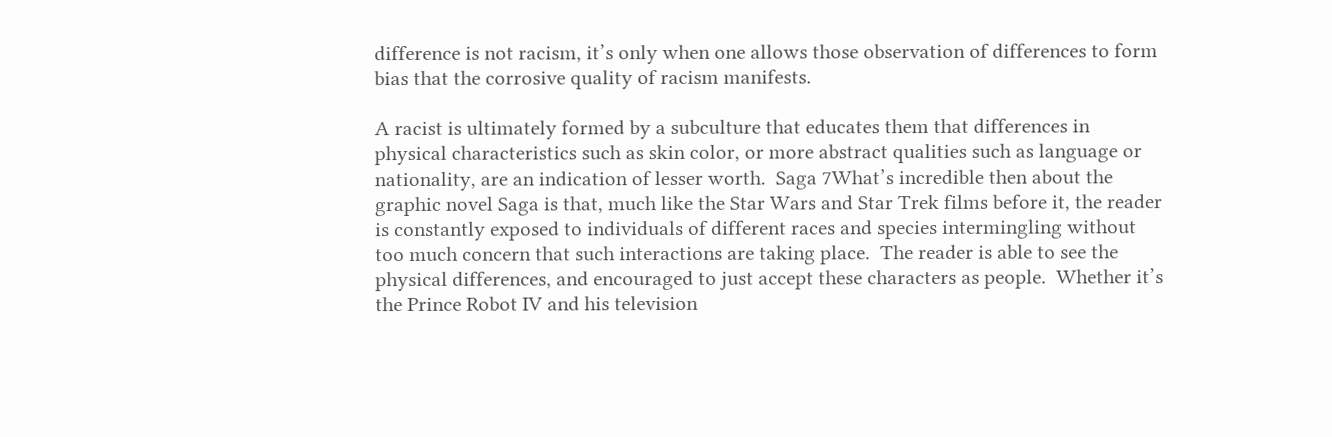difference is not racism, it’s only when one allows those observation of differences to form bias that the corrosive quality of racism manifests.

A racist is ultimately formed by a subculture that educates them that differences in physical characteristics such as skin color, or more abstract qualities such as language or nationality, are an indication of lesser worth.  Saga 7What’s incredible then about the graphic novel Saga is that, much like the Star Wars and Star Trek films before it, the reader is constantly exposed to individuals of different races and species intermingling without too much concern that such interactions are taking place.  The reader is able to see the physical differences, and encouraged to just accept these characters as people.  Whether it’s the Prince Robot IV and his television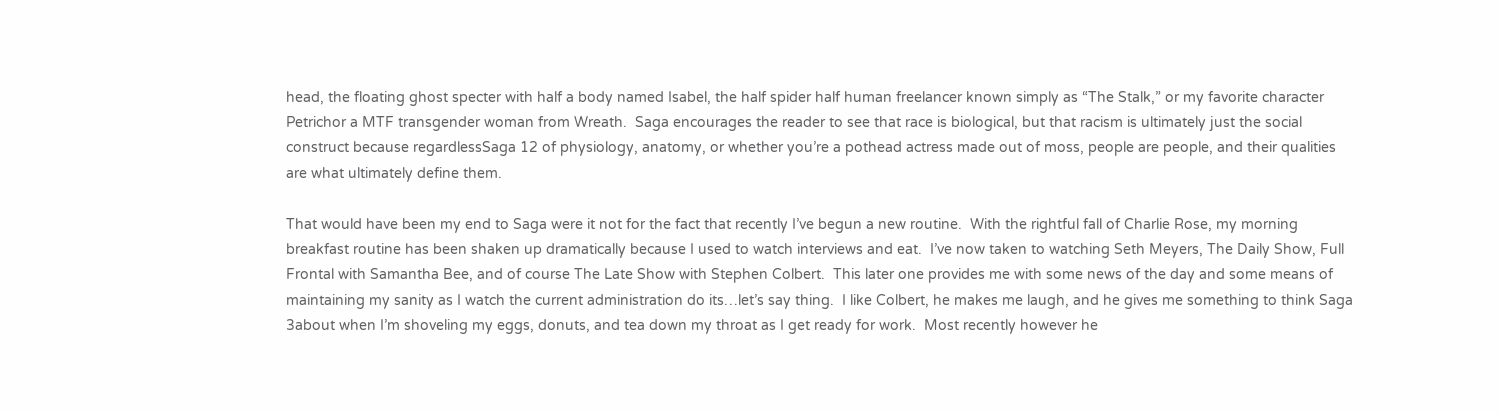head, the floating ghost specter with half a body named Isabel, the half spider half human freelancer known simply as “The Stalk,” or my favorite character Petrichor a MTF transgender woman from Wreath.  Saga encourages the reader to see that race is biological, but that racism is ultimately just the social construct because regardlessSaga 12 of physiology, anatomy, or whether you’re a pothead actress made out of moss, people are people, and their qualities are what ultimately define them.

That would have been my end to Saga were it not for the fact that recently I’ve begun a new routine.  With the rightful fall of Charlie Rose, my morning breakfast routine has been shaken up dramatically because I used to watch interviews and eat.  I’ve now taken to watching Seth Meyers, The Daily Show, Full Frontal with Samantha Bee, and of course The Late Show with Stephen Colbert.  This later one provides me with some news of the day and some means of maintaining my sanity as I watch the current administration do its…let’s say thing.  I like Colbert, he makes me laugh, and he gives me something to think Saga 3about when I’m shoveling my eggs, donuts, and tea down my throat as I get ready for work.  Most recently however he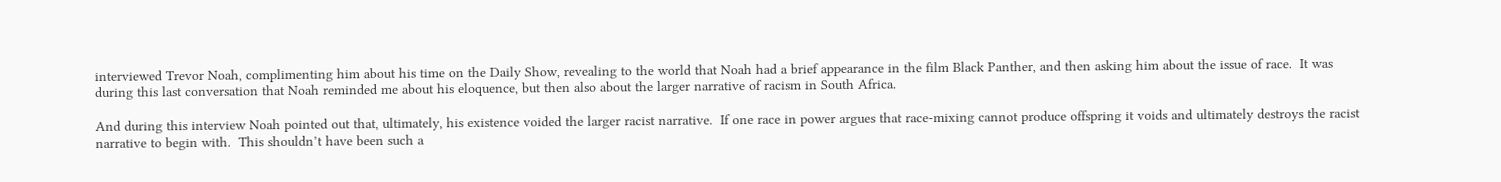interviewed Trevor Noah, complimenting him about his time on the Daily Show, revealing to the world that Noah had a brief appearance in the film Black Panther, and then asking him about the issue of race.  It was during this last conversation that Noah reminded me about his eloquence, but then also about the larger narrative of racism in South Africa.

And during this interview Noah pointed out that, ultimately, his existence voided the larger racist narrative.  If one race in power argues that race-mixing cannot produce offspring it voids and ultimately destroys the racist narrative to begin with.  This shouldn’t have been such a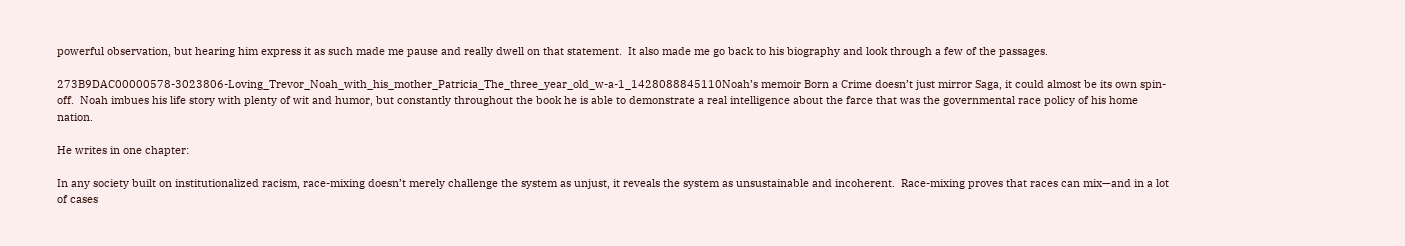powerful observation, but hearing him express it as such made me pause and really dwell on that statement.  It also made me go back to his biography and look through a few of the passages.

273B9DAC00000578-3023806-Loving_Trevor_Noah_with_his_mother_Patricia_The_three_year_old_w-a-1_1428088845110Noah’s memoir Born a Crime doesn’t just mirror Saga, it could almost be its own spin-off.  Noah imbues his life story with plenty of wit and humor, but constantly throughout the book he is able to demonstrate a real intelligence about the farce that was the governmental race policy of his home nation.

He writes in one chapter:

In any society built on institutionalized racism, race-mixing doesn’t merely challenge the system as unjust, it reveals the system as unsustainable and incoherent.  Race-mixing proves that races can mix—and in a lot of cases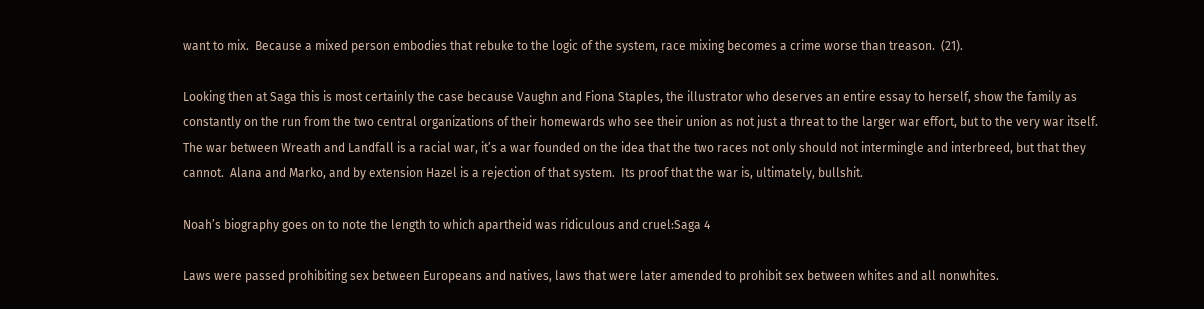want to mix.  Because a mixed person embodies that rebuke to the logic of the system, race mixing becomes a crime worse than treason.  (21).

Looking then at Saga this is most certainly the case because Vaughn and Fiona Staples, the illustrator who deserves an entire essay to herself, show the family as constantly on the run from the two central organizations of their homewards who see their union as not just a threat to the larger war effort, but to the very war itself.  The war between Wreath and Landfall is a racial war, it’s a war founded on the idea that the two races not only should not intermingle and interbreed, but that they cannot.  Alana and Marko, and by extension Hazel is a rejection of that system.  Its proof that the war is, ultimately, bullshit.

Noah’s biography goes on to note the length to which apartheid was ridiculous and cruel:Saga 4

Laws were passed prohibiting sex between Europeans and natives, laws that were later amended to prohibit sex between whites and all nonwhites.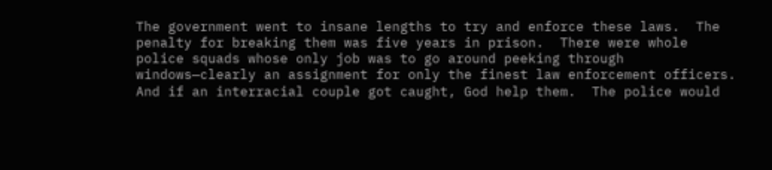The government went to insane lengths to try and enforce these laws.  The penalty for breaking them was five years in prison.  There were whole police squads whose only job was to go around peeking through windows—clearly an assignment for only the finest law enforcement officers.  And if an interracial couple got caught, God help them.  The police would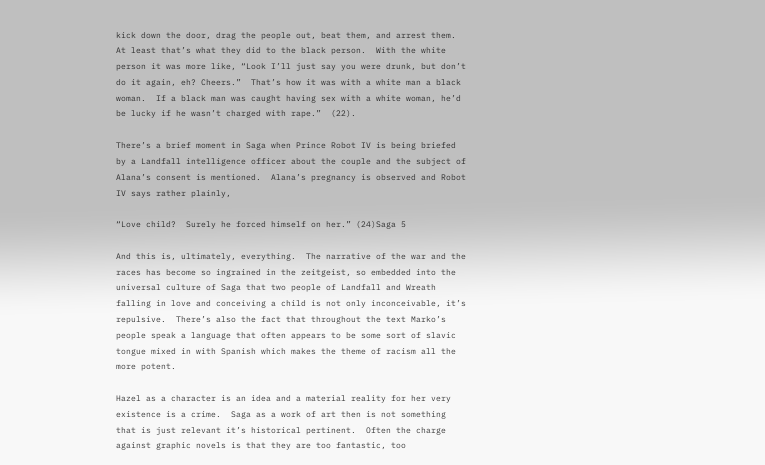kick down the door, drag the people out, beat them, and arrest them.  At least that’s what they did to the black person.  With the white person it was more like, “Look I’ll just say you were drunk, but don’t do it again, eh? Cheers.”  That’s how it was with a white man a black woman.  If a black man was caught having sex with a white woman, he’d be lucky if he wasn’t charged with rape.”  (22).

There’s a brief moment in Saga when Prince Robot IV is being briefed by a Landfall intelligence officer about the couple and the subject of Alana’s consent is mentioned.  Alana’s pregnancy is observed and Robot IV says rather plainly,

“Love child?  Surely he forced himself on her.” (24)Saga 5

And this is, ultimately, everything.  The narrative of the war and the races has become so ingrained in the zeitgeist, so embedded into the universal culture of Saga that two people of Landfall and Wreath falling in love and conceiving a child is not only inconceivable, it’s repulsive.  There’s also the fact that throughout the text Marko’s people speak a language that often appears to be some sort of slavic tongue mixed in with Spanish which makes the theme of racism all the more potent.

Hazel as a character is an idea and a material reality for her very existence is a crime.  Saga as a work of art then is not something that is just relevant it’s historical pertinent.  Often the charge against graphic novels is that they are too fantastic, too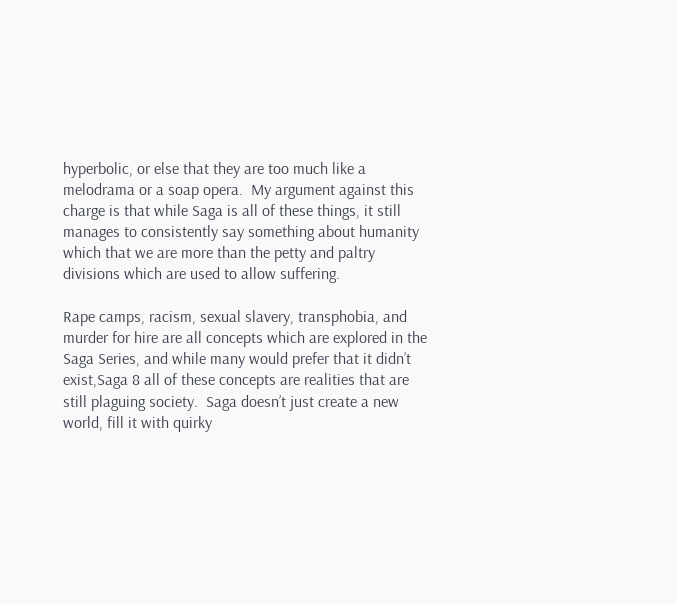hyperbolic, or else that they are too much like a melodrama or a soap opera.  My argument against this charge is that while Saga is all of these things, it still manages to consistently say something about humanity which that we are more than the petty and paltry divisions which are used to allow suffering.

Rape camps, racism, sexual slavery, transphobia, and murder for hire are all concepts which are explored in the Saga Series, and while many would prefer that it didn’t exist,Saga 8 all of these concepts are realities that are still plaguing society.  Saga doesn’t just create a new world, fill it with quirky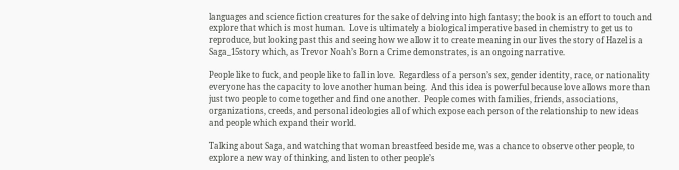languages and science fiction creatures for the sake of delving into high fantasy; the book is an effort to touch and explore that which is most human.  Love is ultimately a biological imperative based in chemistry to get us to reproduce, but looking past this and seeing how we allow it to create meaning in our lives the story of Hazel is a Saga_15story which, as Trevor Noah’s Born a Crime demonstrates, is an ongoing narrative.

People like to fuck, and people like to fall in love.  Regardless of a person’s sex, gender identity, race, or nationality everyone has the capacity to love another human being.  And this idea is powerful because love allows more than just two people to come together and find one another.  People comes with families, friends, associations, organizations, creeds, and personal ideologies all of which expose each person of the relationship to new ideas and people which expand their world.

Talking about Saga, and watching that woman breastfeed beside me, was a chance to observe other people, to explore a new way of thinking, and listen to other people’s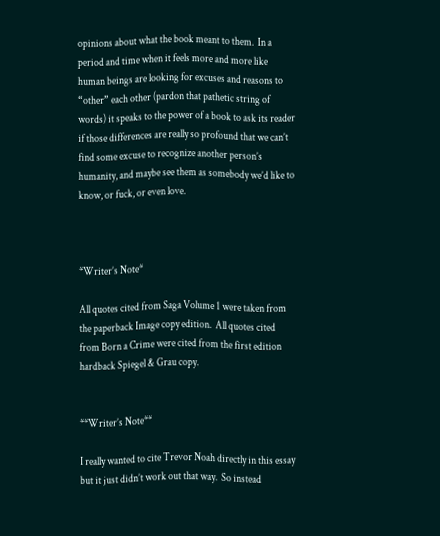opinions about what the book meant to them.  In a period and time when it feels more and more like human beings are looking for excuses and reasons to “other” each other (pardon that pathetic string of words) it speaks to the power of a book to ask its reader if those differences are really so profound that we can’t find some excuse to recognize another person’s humanity, and maybe see them as somebody we’d like to know, or fuck, or even love.



*Writer’s Note*

All quotes cited from Saga Volume 1 were taken from the paperback Image copy edition.  All quotes cited from Born a Crime were cited from the first edition hardback Spiegel & Grau copy.


**Writer’s Note**

I really wanted to cite Trevor Noah directly in this essay but it just didn’t work out that way.  So instead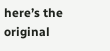here’s the original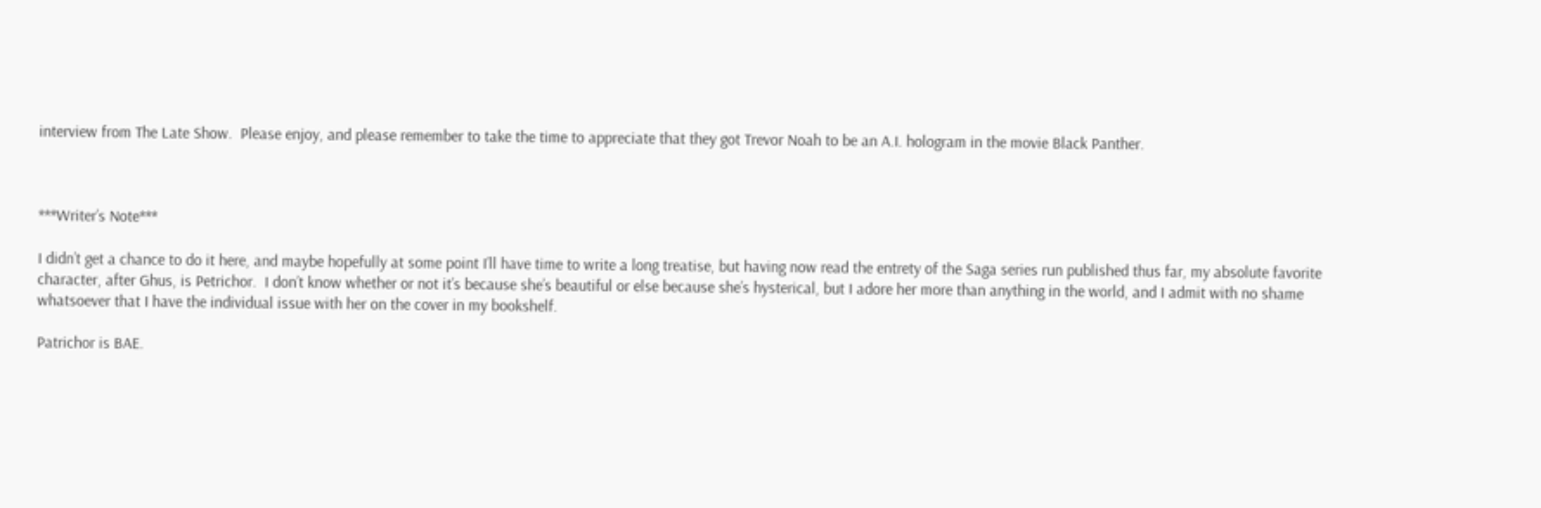interview from The Late Show.  Please enjoy, and please remember to take the time to appreciate that they got Trevor Noah to be an A.I. hologram in the movie Black Panther.



***Writer’s Note***

I didn’t get a chance to do it here, and maybe hopefully at some point I’ll have time to write a long treatise, but having now read the entrety of the Saga series run published thus far, my absolute favorite character, after Ghus, is Petrichor.  I don’t know whether or not it’s because she’s beautiful or else because she’s hysterical, but I adore her more than anything in the world, and I admit with no shame whatsoever that I have the individual issue with her on the cover in my bookshelf.

Patrichor is BAE.